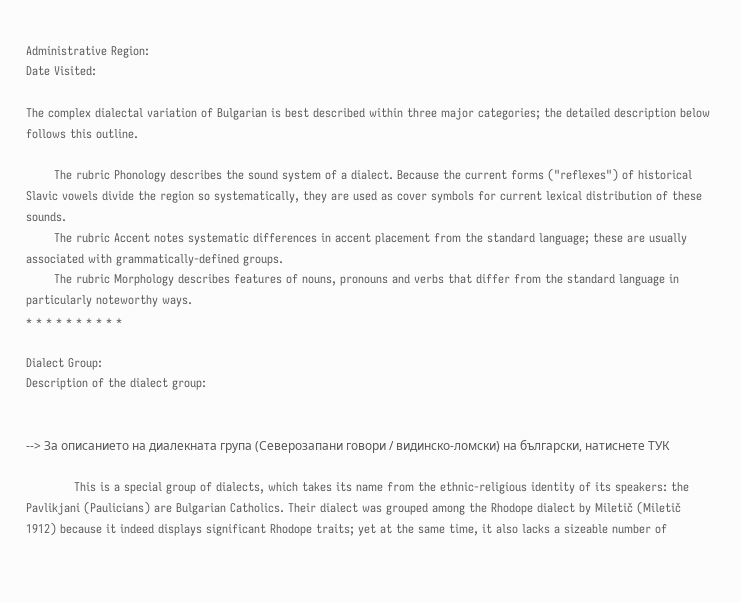Administrative Region:
Date Visited:

The complex dialectal variation of Bulgarian is best described within three major categories; the detailed description below follows this outline.

       The rubric Phonology describes the sound system of a dialect. Because the current forms ("reflexes") of historical Slavic vowels divide the region so systematically, they are used as cover symbols for current lexical distribution of these sounds.
       The rubric Accent notes systematic differences in accent placement from the standard language; these are usually associated with grammatically-defined groups.
       The rubric Morphology describes features of nouns, pronouns and verbs that differ from the standard language in particularly noteworthy ways.
* * * * * * * * * *

Dialect Group:
Description of the dialect group:


--> За oписанието на диалекната група (Северозапани говори / видинско-ломски) на български, натиснете ТУК

            This is a special group of dialects, which takes its name from the ethnic-religious identity of its speakers: the Pavlikjani (Paulicians) are Bulgarian Catholics. Their dialect was grouped among the Rhodope dialect by Miletič (Miletič 1912) because it indeed displays significant Rhodope traits; yet at the same time, it also lacks a sizeable number of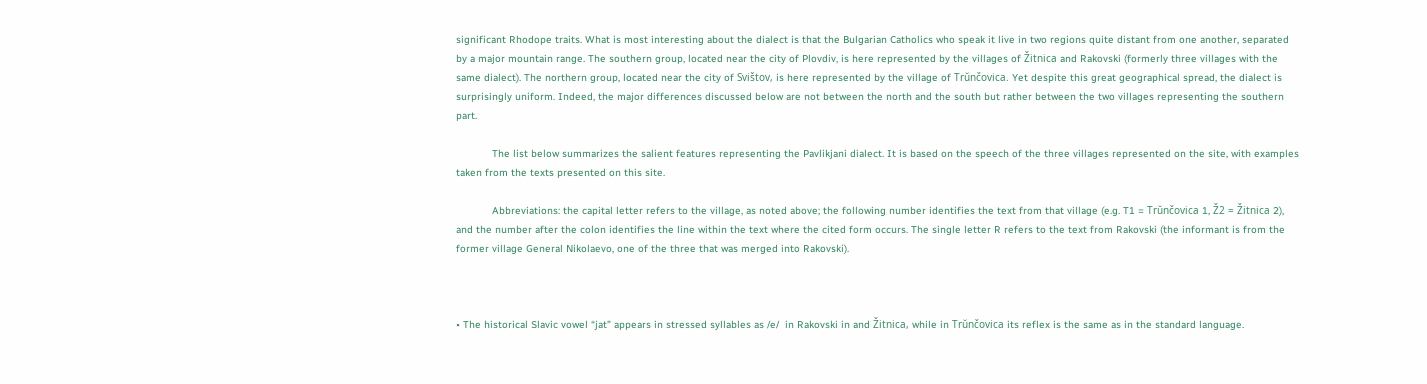significant Rhodope traits. What is most interesting about the dialect is that the Bulgarian Catholics who speak it live in two regions quite distant from one another, separated by a major mountain range. The southern group, located near the city of Plovdiv, is here represented by the villages of Žitnica and Rakovski (formerly three villages with the same dialect). The northern group, located near the city of Svištov, is here represented by the village of Trŭnčovica. Yet despite this great geographical spread, the dialect is surprisingly uniform. Indeed, the major differences discussed below are not between the north and the south but rather between the two villages representing the southern part.

            The list below summarizes the salient features representing the Pavlikjani dialect. It is based on the speech of the three villages represented on the site, with examples taken from the texts presented on this site.

            Abbreviations: the capital letter refers to the village, as noted above; the following number identifies the text from that village (e.g. T1 = Trŭnčovica 1, Ž2 = Žitnica 2), and the number after the colon identifies the line within the text where the cited form occurs. The single letter R refers to the text from Rakovski (the informant is from the former village General Nikolaevo, one of the three that was merged into Rakovski).



• The historical Slavic vowel “jat” appears in stressed syllables as /e/  in Rakovski in and Žitnica, while in Trŭnčovica its reflex is the same as in the standard language.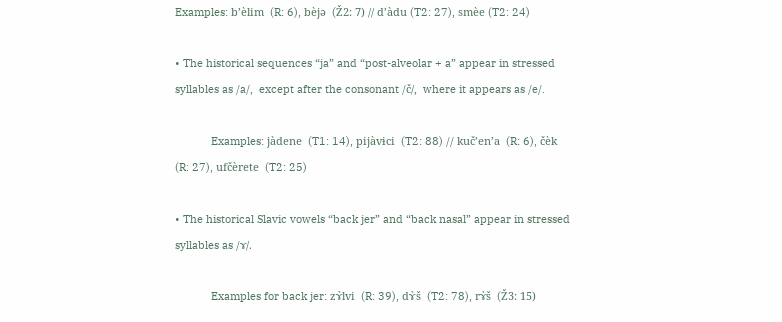Examples: b’èlim  (R: 6), bèjə  (Ž2: 7) // d’àdu (T2: 27), smèe (T2: 24)

• The historical sequences “ja” and “post-alveolar + a” appear in stressed syllables as /a/,  except after the consonant /č/,  where it appears as /e/.

            Examples: jàdene  (T1: 14), pijàvɨci  (T2: 88) // kuč’en’a  (R: 6), čèk  (R: 27), ufčèrete  (T2: 25)

• The historical Slavic vowels “back jer” and “back nasal” appear in stressed syllables as /ɤ/.

            Examples for back jer: zɤ̀lvi  (R: 39), dɤ̀š  (T2: 78), rɤ̀š  (Ž3: 15)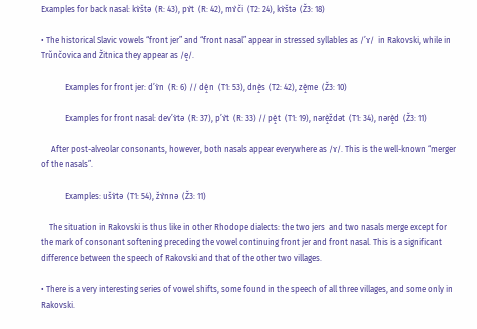Examples for back nasal: kɤ̀štə  (R: 43), pɤ̀t  (R: 42), mɤ̀či  (T2: 24), kɤ̀štə  (Ž3: 18)

• The historical Slavic vowels “front jer” and “front nasal” appear in stressed syllables as /’ɤ/  in Rakovski, while in Trŭnčovica and Žitnica they appear as /e̝/.

            Examples for front jer: d’ɤ̀n  (R: 6) // dè̝n  (T1: 53), dnè̝s  (T2: 42), zè̝me  (Ž3: 10)

            Examples for front nasal: dev’ɤ̀tə  (R: 37), p’ɤ̀t  (R: 33) // pè̝t  (T1: 19), nərè̝ždət  (T1: 34), nərè̝d  (Ž3: 11)

     After post-alveolar consonants, however, both nasals appear everywhere as /ɤ/. This is the well-known “merger of the nasals”.

            Examples: ušɤ̀tə  (T1: 54), žɤ̀nnə  (Ž3: 11)

    The situation in Rakovski is thus like in other Rhodope dialects: the two jers  and two nasals merge except for the mark of consonant softening preceding the vowel continuing front jer and front nasal. This is a significant difference between the speech of Rakovski and that of the other two villages.

• There is a very interesting series of vowel shifts, some found in the speech of all three villages, and some only in Rakovski.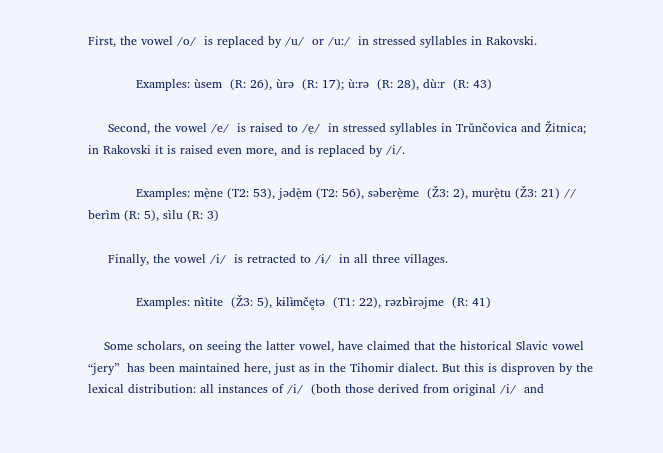First, the vowel /o/  is replaced by /u/  or /u:/  in stressed syllables in Rakovski.

            Examples: ùsem  (R: 26), ùrə  (R: 17); ù:rə  (R: 28), dù:r  (R: 43)

     Second, the vowel /e/  is raised to /e̝/  in stressed syllables in Trŭnčovica and Žitnica; in Rakovski it is raised even more, and is replaced by /i/.

            Examples: mè̝ne (T2: 53), jədè̝m (T2: 56), səberè̝me  (Ž3: 2), murè̝tu (Ž3: 21) // berìm (R: 5), sìlu (R: 3)

     Finally, the vowel /i/  is retracted to /ɨ/  in all three villages.

            Examples: nɨ̀tɨte  (Ž3: 5), kɨlɨ̀mče̥tə  (T1: 22), rəzbɨ̀rəjme  (R: 41)

    Some scholars, on seeing the latter vowel, have claimed that the historical Slavic vowel “jery”  has been maintained here, just as in the Tihomir dialect. But this is disproven by the lexical distribution: all instances of /i/  (both those derived from original /i/  and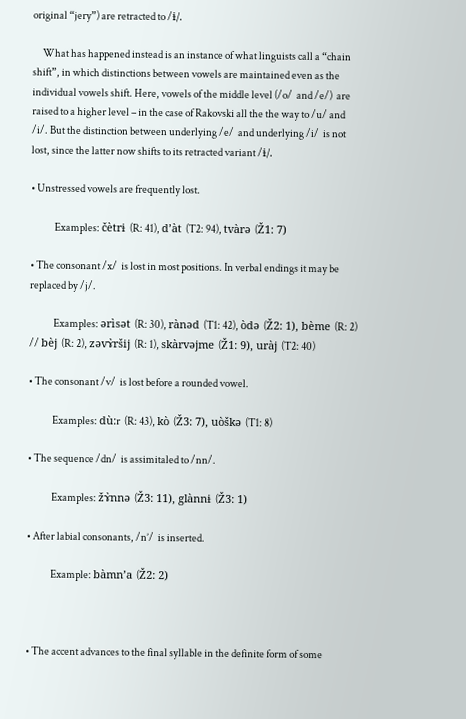original “jery”) are retracted to /ɨ/.

     What has happened instead is an instance of what linguists call a “chain shift”, in which distinctions between vowels are maintained even as the individual vowels shift. Here, vowels of the middle level (/o/  and /e/)  are raised to a higher level – in the case of Rakovski all the the way to /u/ and  /i/. But the distinction between underlying /e/  and underlying /i/  is not lost, since the latter now shifts to its retracted variant /ɨ/.

• Unstressed vowels are frequently lost.

            Examples: čètrɨ  (R: 41), d’àt  (T2: 94), tvàrə  (Ž1: 7)

• The consonant /x/  is lost in most positions. In verbal endings it may be replaced by /j/.

            Examples: ərìsət  (R: 30), rànəd  (T1: 42), òdə  (Ž2: 1), bème  (R: 2) // bèj  (R: 2), zəvɤ̀ršij  (R: 1), skàrvəjme  (Ž1: 9), uràj  (T2: 40)

• The consonant /v/  is lost before a rounded vowel.

            Examples: dù:r  (R: 43), kò  (Ž3: 7), uòškə  (T1: 8)

• The sequence /dn/  is assimitaled to /nn/.

            Examples: žɤ̀nnə  (Ž3: 11), glànnɨ  (Ž3: 1)

• After labial consonants, /n’/  is inserted.

            Example: bàmn’a  (Ž2: 2)



• The accent advances to the final syllable in the definite form of some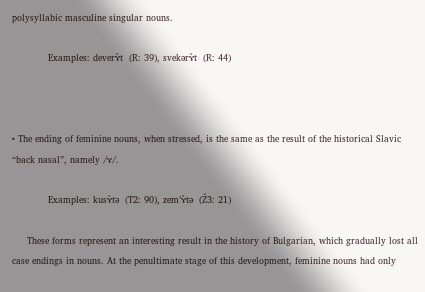polysyllabic masculine singular nouns.

            Examples: deverɤ̀t  (R: 39), svekərɤ̀t  (R: 44)



• The ending of feminine nouns, when stressed, is the same as the result of the historical Slavic “back nasal”, namely /ɤ/.

            Examples: kusɤ̀tə  (T2: 90), zem’ɤ̀tə  (Ž3: 21)

     These forms represent an interesting result in the history of Bulgarian, which gradually lost all case endings in nouns. At the penultimate stage of this development, feminine nouns had only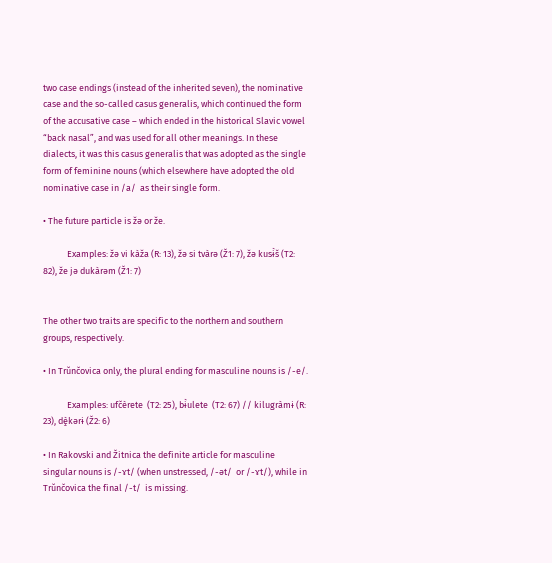two case endings (instead of the inherited seven), the nominative case and the so-called casus generalis, which continued the form of the accusative case – which ended in the historical Slavic vowel “back nasal”, and was used for all other meanings. In these dialects, it was this casus generalis that was adopted as the single form of feminine nouns (which elsewhere have adopted the old nominative case in /a/  as their single form.

• The future particle is žə or že.

            Examples: žə vi kàža (R: 13), žə si tvàrə (Ž1: 7), žə kusɨ̀š (T2: 82), že jə dukàrəm (Ž1: 7)


The other two traits are specific to the northern and southern groups, respectively.

• In Trŭnčovica only, the plural ending for masculine nouns is /-e/.

            Examples: ufčèrete  (T2: 25), bɨ̀ulete  (T2: 67) // kilugràmɨ (R: 23), dè̝kərɨ (Ž2: 6)

• In Rakovski and Žitnica the definite article for masculine singular nouns is /-ɤt/ (when unstressed, /-ət/  or /-ɤt/), while in Trŭnčovica the final /-t/  is missing.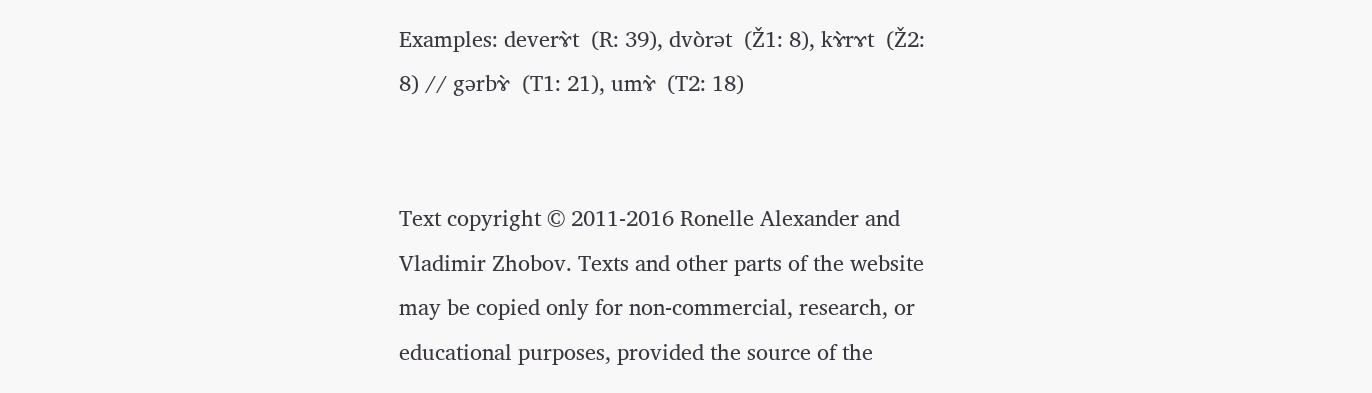Examples: deverɤ̀t  (R: 39), dvòrət  (Ž1: 8), kɤ̀rɤt  (Ž2: 8) // gərbɤ̀  (T1: 21), umɤ̀  (T2: 18)


Text copyright © 2011-2016 Ronelle Alexander and Vladimir Zhobov. Texts and other parts of the website may be copied only for non-commercial, research, or educational purposes, provided the source of the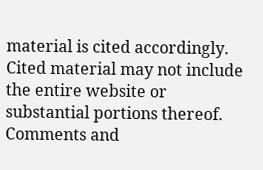material is cited accordingly. Cited material may not include the entire website or substantial portions thereof.
Comments and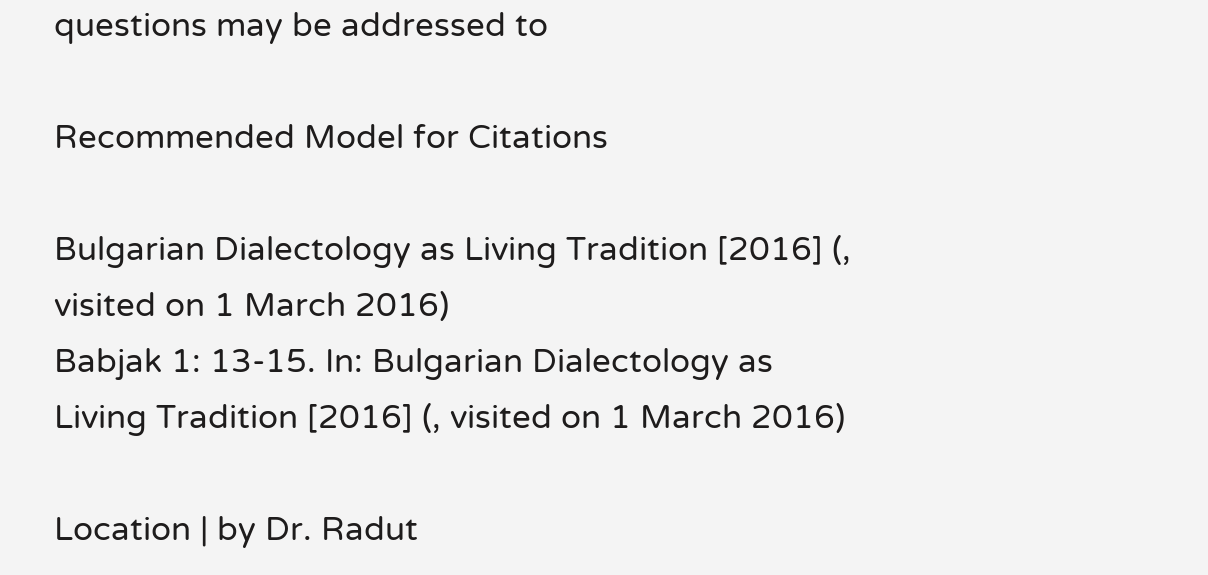questions may be addressed to

Recommended Model for Citations

Bulgarian Dialectology as Living Tradition [2016] (, visited on 1 March 2016)
Babjak 1: 13-15. In: Bulgarian Dialectology as Living Tradition [2016] (, visited on 1 March 2016)

Location | by Dr. Radut